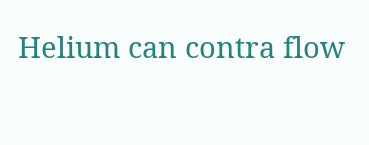Helium can contra flow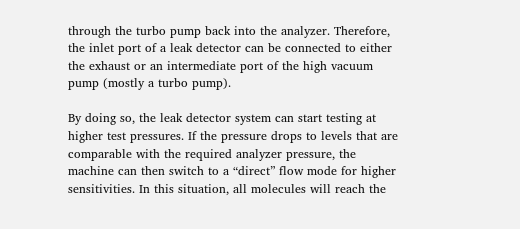through the turbo pump back into the analyzer. Therefore, the inlet port of a leak detector can be connected to either the exhaust or an intermediate port of the high vacuum pump (mostly a turbo pump).

By doing so, the leak detector system can start testing at higher test pressures. If the pressure drops to levels that are comparable with the required analyzer pressure, the machine can then switch to a “direct” flow mode for higher sensitivities. In this situation, all molecules will reach the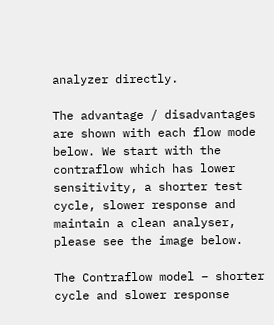analyzer directly.

The advantage / disadvantages are shown with each flow mode below. We start with the contraflow which has lower sensitivity, a shorter test cycle, slower response and maintain a clean analyser, please see the image below.

The Contraflow model – shorter cycle and slower response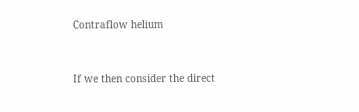Contraflow helium


If we then consider the direct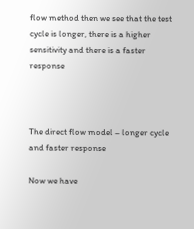flow method then we see that the test cycle is longer, there is a higher sensitivity and there is a faster response



The direct flow model – longer cycle and faster response

Now we have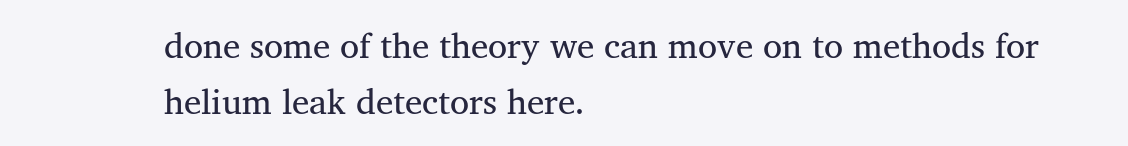done some of the theory we can move on to methods for helium leak detectors here.